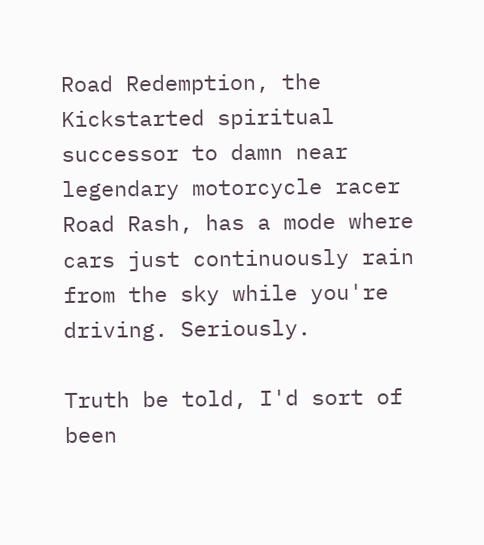Road Redemption, the Kickstarted spiritual successor to damn near legendary motorcycle racer Road Rash, has a mode where cars just continuously rain from the sky while you're driving. Seriously.

Truth be told, I'd sort of been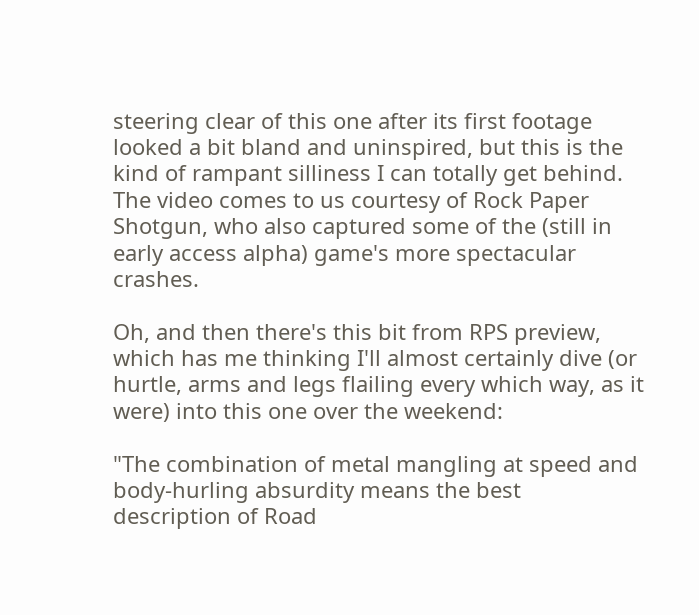steering clear of this one after its first footage looked a bit bland and uninspired, but this is the kind of rampant silliness I can totally get behind. The video comes to us courtesy of Rock Paper Shotgun, who also captured some of the (still in early access alpha) game's more spectacular crashes.

Oh, and then there's this bit from RPS preview, which has me thinking I'll almost certainly dive (or hurtle, arms and legs flailing every which way, as it were) into this one over the weekend:

"The combination of metal mangling at speed and body-hurling absurdity means the best description of Road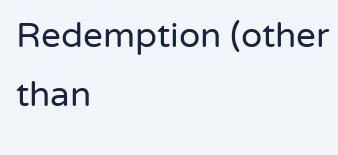Redemption (other than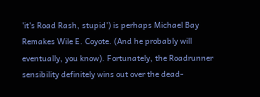'it's Road Rash, stupid') is perhaps Michael Bay Remakes Wile E. Coyote. (And he probably will eventually, you know). Fortunately, the Roadrunner sensibility definitely wins out over the dead-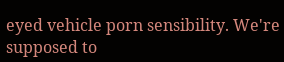eyed vehicle porn sensibility. We're supposed to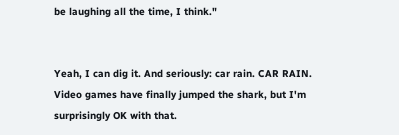be laughing all the time, I think."


Yeah, I can dig it. And seriously: car rain. CAR RAIN. Video games have finally jumped the shark, but I'm surprisingly OK with that.